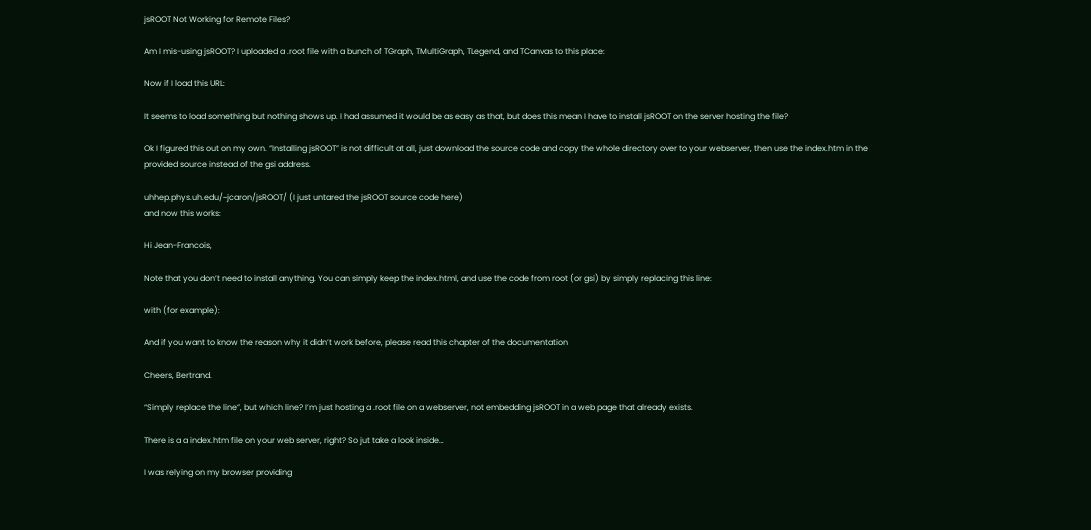jsROOT Not Working for Remote Files?

Am I mis-using jsROOT? I uploaded a .root file with a bunch of TGraph, TMultiGraph, TLegend, and TCanvas to this place:

Now if I load this URL:

It seems to load something but nothing shows up. I had assumed it would be as easy as that, but does this mean I have to install jsROOT on the server hosting the file?

Ok I figured this out on my own. “Installing jsROOT” is not difficult at all, just download the source code and copy the whole directory over to your webserver, then use the index.htm in the provided source instead of the gsi address.

uhhep.phys.uh.edu/~jcaron/jsROOT/ (I just untared the jsROOT source code here)
and now this works:

Hi Jean-Francois,

Note that you don’t need to install anything. You can simply keep the index.html, and use the code from root (or gsi) by simply replacing this line:

with (for example):

And if you want to know the reason why it didn’t work before, please read this chapter of the documentation

Cheers, Bertrand.

“Simply replace the line”, but which line? I’m just hosting a .root file on a webserver, not embedding jsROOT in a web page that already exists.

There is a a index.htm file on your web server, right? So jut take a look inside…

I was relying on my browser providing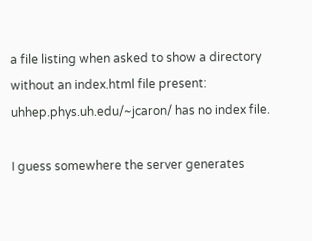a file listing when asked to show a directory without an index.html file present: uhhep.phys.uh.edu/~jcaron/ has no index file.

I guess somewhere the server generates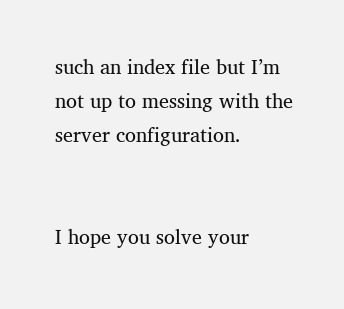such an index file but I’m not up to messing with the server configuration.


I hope you solve your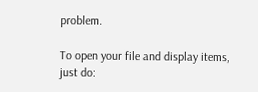problem.

To open your file and display items, just do: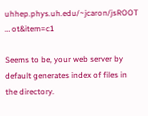uhhep.phys.uh.edu/~jcaron/jsROOT … ot&item=c1

Seems to be, your web server by default generates index of files in the directory.